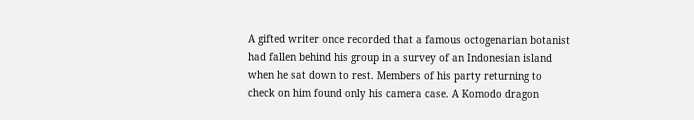A gifted writer once recorded that a famous octogenarian botanist had fallen behind his group in a survey of an Indonesian island when he sat down to rest. Members of his party returning to check on him found only his camera case. A Komodo dragon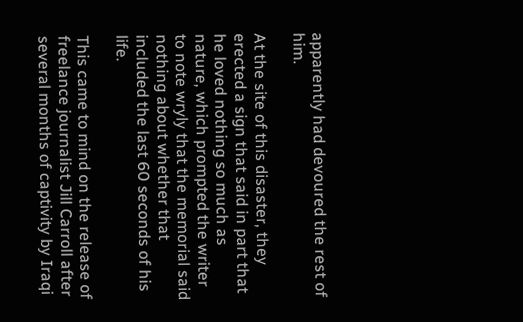apparently had devoured the rest of him.

At the site of this disaster, they erected a sign that said in part that he loved nothing so much as nature, which prompted the writer to note wryly that the memorial said nothing about whether that included the last 60 seconds of his life.

This came to mind on the release of freelance journalist Jill Carroll after several months of captivity by Iraqi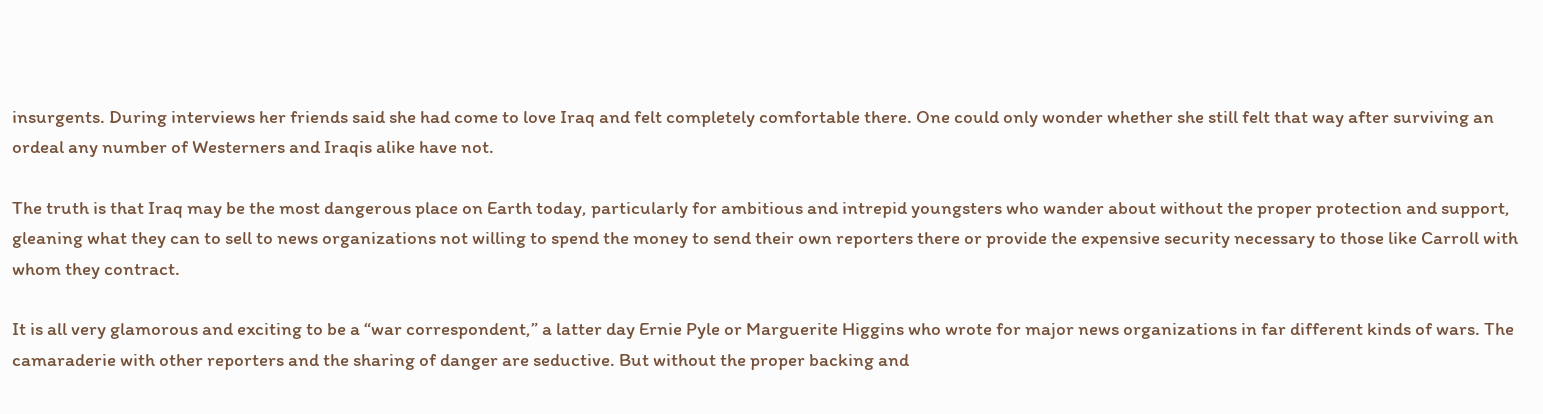insurgents. During interviews her friends said she had come to love Iraq and felt completely comfortable there. One could only wonder whether she still felt that way after surviving an ordeal any number of Westerners and Iraqis alike have not.

The truth is that Iraq may be the most dangerous place on Earth today, particularly for ambitious and intrepid youngsters who wander about without the proper protection and support, gleaning what they can to sell to news organizations not willing to spend the money to send their own reporters there or provide the expensive security necessary to those like Carroll with whom they contract.

It is all very glamorous and exciting to be a “war correspondent,” a latter day Ernie Pyle or Marguerite Higgins who wrote for major news organizations in far different kinds of wars. The camaraderie with other reporters and the sharing of danger are seductive. But without the proper backing and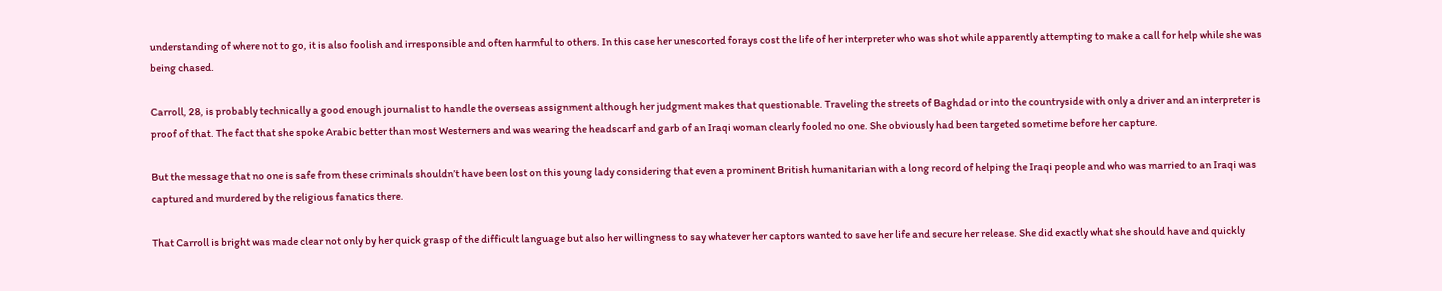understanding of where not to go, it is also foolish and irresponsible and often harmful to others. In this case her unescorted forays cost the life of her interpreter who was shot while apparently attempting to make a call for help while she was being chased.

Carroll, 28, is probably technically a good enough journalist to handle the overseas assignment although her judgment makes that questionable. Traveling the streets of Baghdad or into the countryside with only a driver and an interpreter is proof of that. The fact that she spoke Arabic better than most Westerners and was wearing the headscarf and garb of an Iraqi woman clearly fooled no one. She obviously had been targeted sometime before her capture.

But the message that no one is safe from these criminals shouldn’t have been lost on this young lady considering that even a prominent British humanitarian with a long record of helping the Iraqi people and who was married to an Iraqi was captured and murdered by the religious fanatics there.

That Carroll is bright was made clear not only by her quick grasp of the difficult language but also her willingness to say whatever her captors wanted to save her life and secure her release. She did exactly what she should have and quickly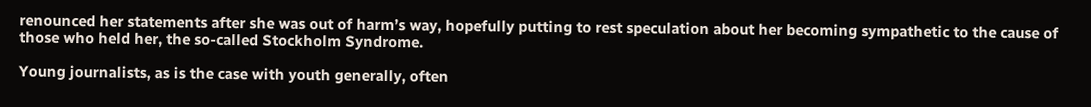renounced her statements after she was out of harm’s way, hopefully putting to rest speculation about her becoming sympathetic to the cause of those who held her, the so-called Stockholm Syndrome.

Young journalists, as is the case with youth generally, often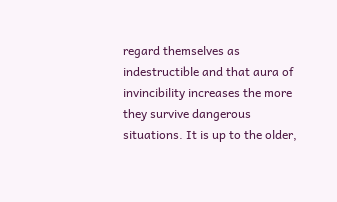regard themselves as indestructible and that aura of invincibility increases the more they survive dangerous situations. It is up to the older,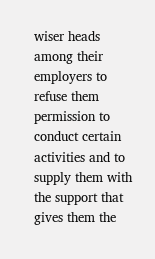wiser heads among their employers to refuse them permission to conduct certain activities and to supply them with the support that gives them the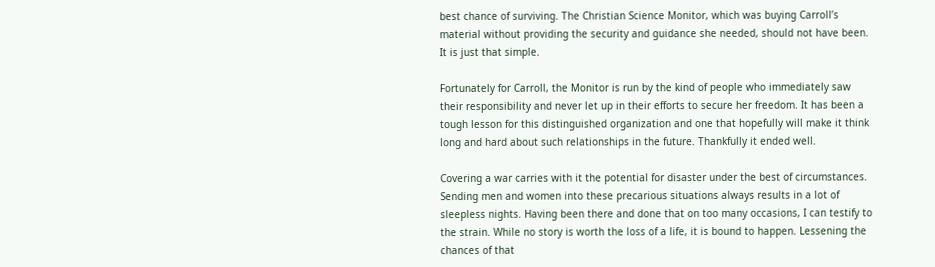best chance of surviving. The Christian Science Monitor, which was buying Carroll’s material without providing the security and guidance she needed, should not have been. It is just that simple.

Fortunately for Carroll, the Monitor is run by the kind of people who immediately saw their responsibility and never let up in their efforts to secure her freedom. It has been a tough lesson for this distinguished organization and one that hopefully will make it think long and hard about such relationships in the future. Thankfully it ended well.

Covering a war carries with it the potential for disaster under the best of circumstances. Sending men and women into these precarious situations always results in a lot of sleepless nights. Having been there and done that on too many occasions, I can testify to the strain. While no story is worth the loss of a life, it is bound to happen. Lessening the chances of that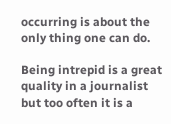occurring is about the only thing one can do.

Being intrepid is a great quality in a journalist but too often it is a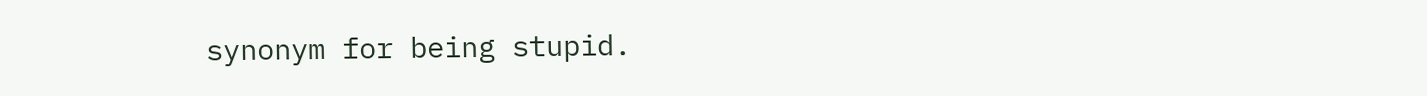synonym for being stupid.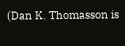(Dan K. Thomasson is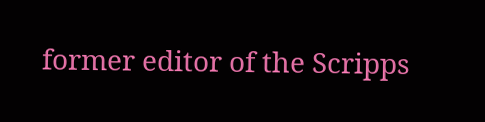former editor of the Scripps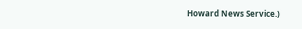Howard News Service.)